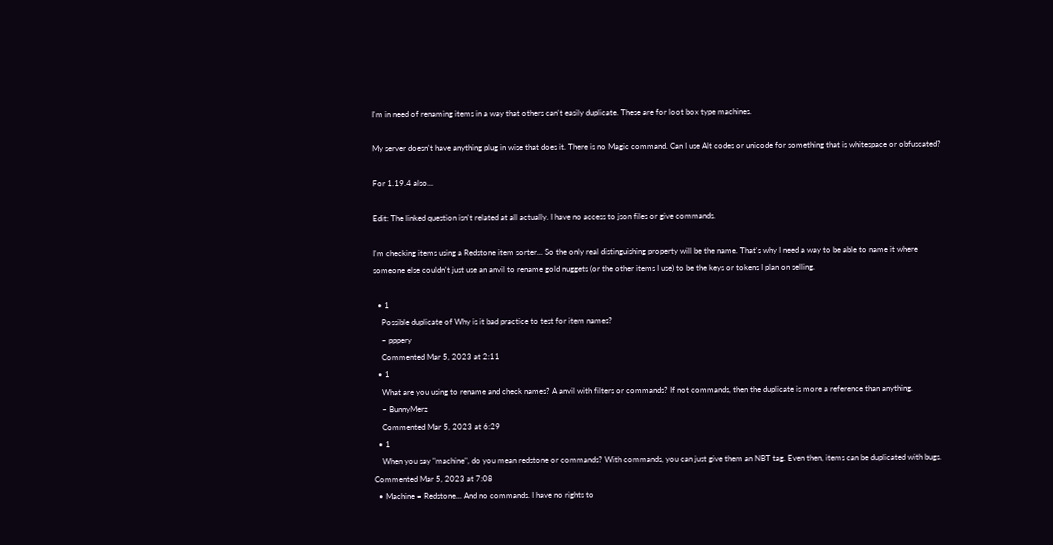I'm in need of renaming items in a way that others can't easily duplicate. These are for loot box type machines.

My server doesn't have anything plug in wise that does it. There is no Magic command. Can I use Alt codes or unicode for something that is whitespace or obfuscated?

For 1.19.4 also...

Edit: The linked question isn't related at all actually. I have no access to json files or give commands.

I'm checking items using a Redstone item sorter... So the only real distinguishing property will be the name. That's why I need a way to be able to name it where someone else couldn't just use an anvil to rename gold nuggets (or the other items I use) to be the keys or tokens I plan on selling.

  • 1
    Possible duplicate of Why is it bad practice to test for item names?
    – pppery
    Commented Mar 5, 2023 at 2:11
  • 1
    What are you using to rename and check names? A anvil with filters or commands? If not commands, then the duplicate is more a reference than anything.
    – BunnyMerz
    Commented Mar 5, 2023 at 6:29
  • 1
    When you say "machine", do you mean redstone or commands? With commands, you can just give them an NBT tag. Even then, items can be duplicated with bugs. Commented Mar 5, 2023 at 7:08
  • Machine = Redstone... And no commands. I have no rights to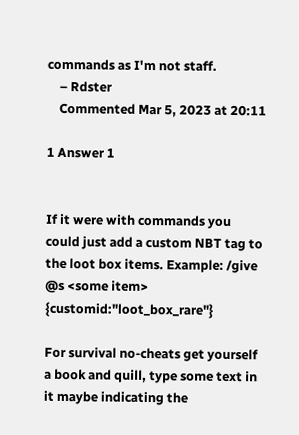commands as I'm not staff.
    – Rdster
    Commented Mar 5, 2023 at 20:11

1 Answer 1


If it were with commands you could just add a custom NBT tag to the loot box items. Example: /give @s <some item> {customid:"loot_box_rare"}

For survival no-cheats get yourself a book and quill, type some text in it maybe indicating the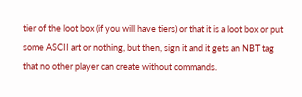tier of the loot box (if you will have tiers) or that it is a loot box or put some ASCII art or nothing, but then, sign it and it gets an NBT tag that no other player can create without commands.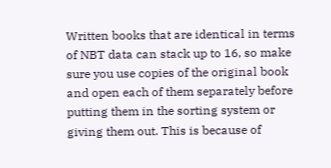Written books that are identical in terms of NBT data can stack up to 16, so make sure you use copies of the original book and open each of them separately before putting them in the sorting system or giving them out. This is because of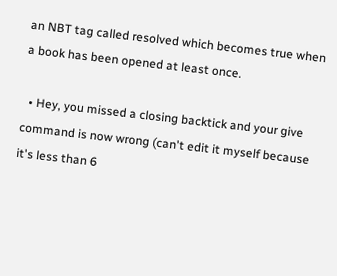an NBT tag called resolved which becomes true when a book has been opened at least once.

  • Hey, you missed a closing backtick and your give command is now wrong (can't edit it myself because it's less than 6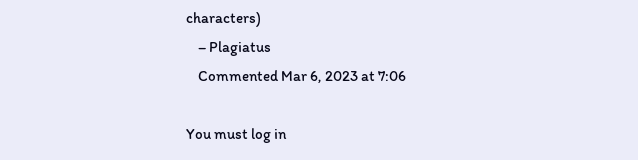characters)
    – Plagiatus
    Commented Mar 6, 2023 at 7:06

You must log in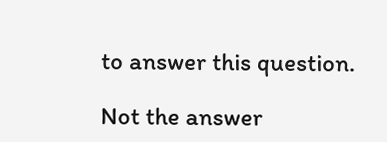to answer this question.

Not the answer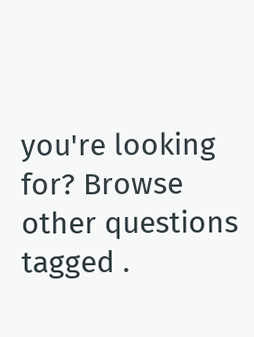you're looking for? Browse other questions tagged .